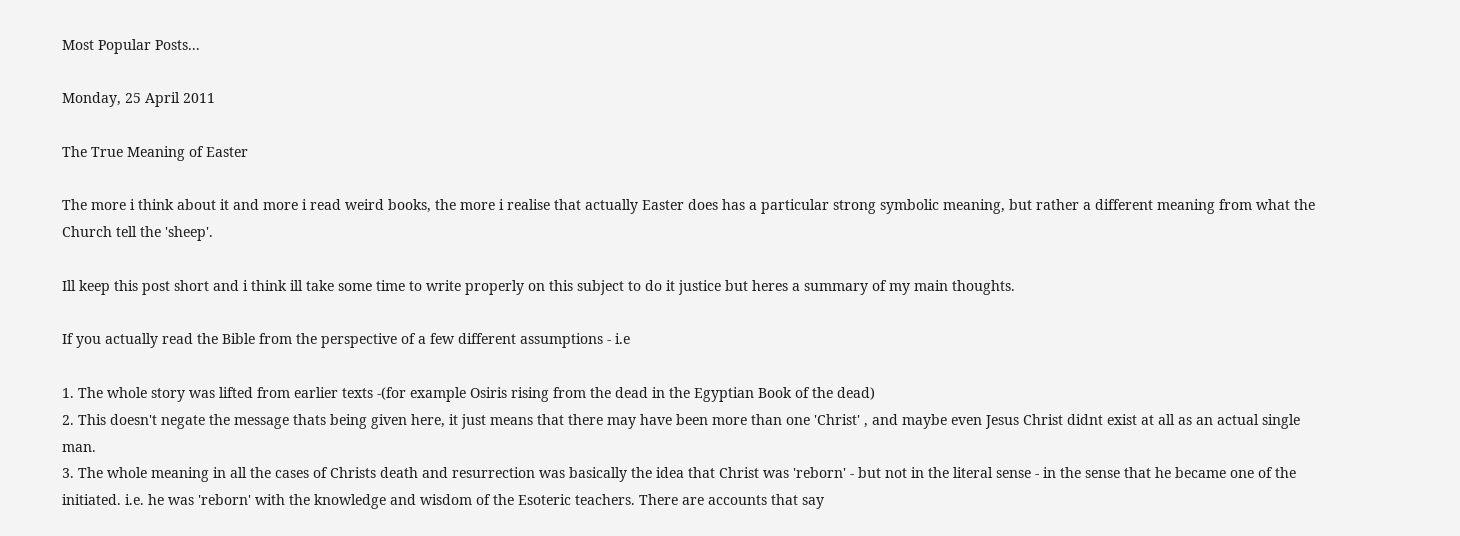Most Popular Posts...

Monday, 25 April 2011

The True Meaning of Easter

The more i think about it and more i read weird books, the more i realise that actually Easter does has a particular strong symbolic meaning, but rather a different meaning from what the Church tell the 'sheep'.

Ill keep this post short and i think ill take some time to write properly on this subject to do it justice but heres a summary of my main thoughts.

If you actually read the Bible from the perspective of a few different assumptions - i.e

1. The whole story was lifted from earlier texts -(for example Osiris rising from the dead in the Egyptian Book of the dead)
2. This doesn't negate the message thats being given here, it just means that there may have been more than one 'Christ' , and maybe even Jesus Christ didnt exist at all as an actual single man.
3. The whole meaning in all the cases of Christs death and resurrection was basically the idea that Christ was 'reborn' - but not in the literal sense - in the sense that he became one of the initiated. i.e. he was 'reborn' with the knowledge and wisdom of the Esoteric teachers. There are accounts that say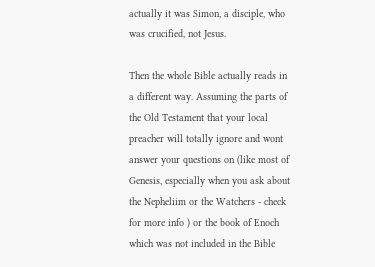actually it was Simon, a disciple, who was crucified, not Jesus.

Then the whole Bible actually reads in a different way. Assuming the parts of the Old Testament that your local preacher will totally ignore and wont answer your questions on (like most of Genesis, especially when you ask about the Nepheliim or the Watchers - check for more info ) or the book of Enoch which was not included in the Bible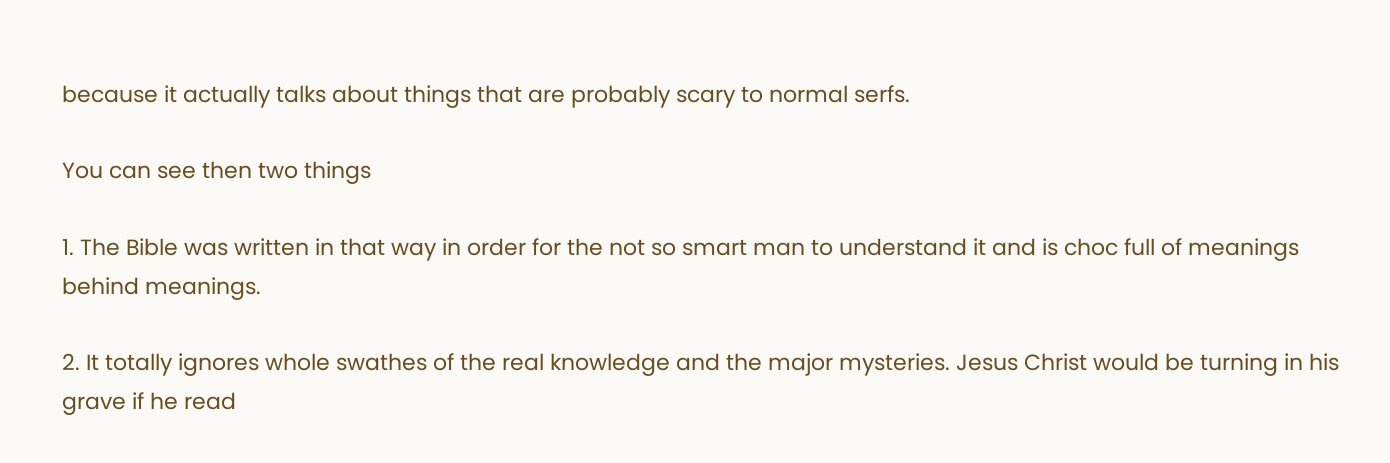because it actually talks about things that are probably scary to normal serfs.

You can see then two things

1. The Bible was written in that way in order for the not so smart man to understand it and is choc full of meanings behind meanings.

2. It totally ignores whole swathes of the real knowledge and the major mysteries. Jesus Christ would be turning in his grave if he read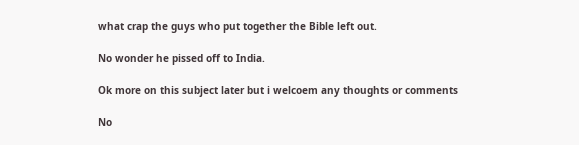what crap the guys who put together the Bible left out.

No wonder he pissed off to India.

Ok more on this subject later but i welcoem any thoughts or comments

No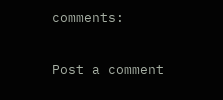comments:

Post a comment